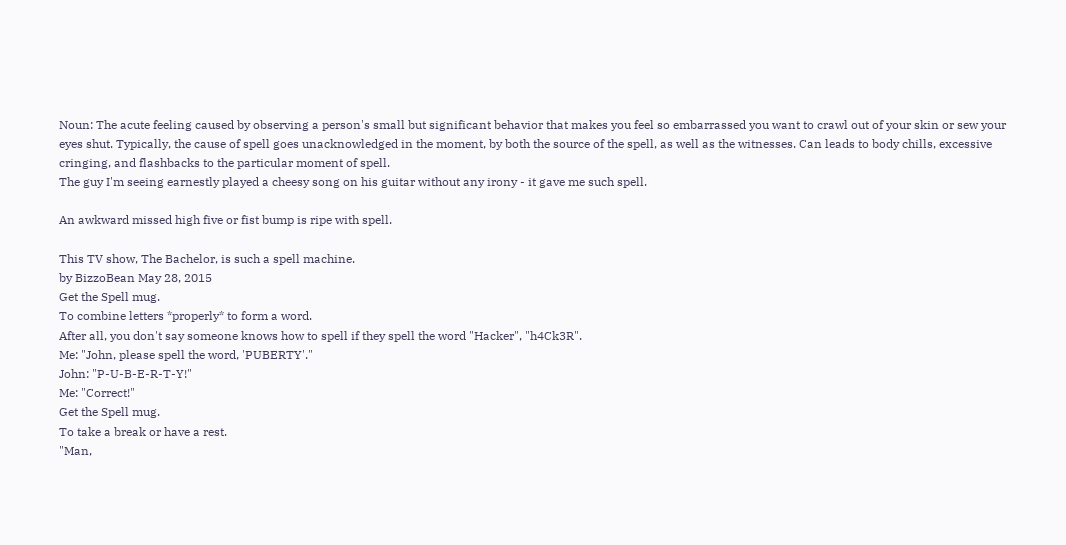Noun: The acute feeling caused by observing a person's small but significant behavior that makes you feel so embarrassed you want to crawl out of your skin or sew your eyes shut. Typically, the cause of spell goes unacknowledged in the moment, by both the source of the spell, as well as the witnesses. Can leads to body chills, excessive cringing, and flashbacks to the particular moment of spell.
The guy I'm seeing earnestly played a cheesy song on his guitar without any irony - it gave me such spell.

An awkward missed high five or fist bump is ripe with spell.

This TV show, The Bachelor, is such a spell machine.
by BizzoBean May 28, 2015
Get the Spell mug.
To combine letters *properly* to form a word.
After all, you don't say someone knows how to spell if they spell the word "Hacker", "h4Ck3R".
Me: "John, please spell the word, 'PUBERTY'."
John: "P-U-B-E-R-T-Y!"
Me: "Correct!"
Get the Spell mug.
To take a break or have a rest.
"Man,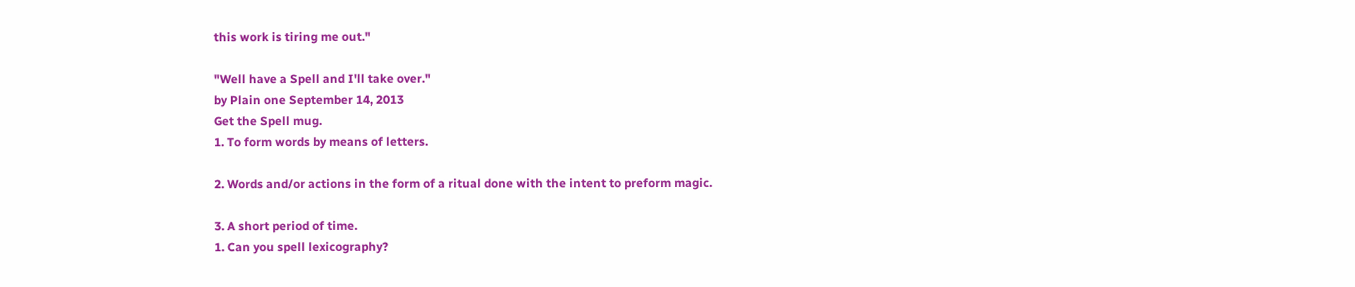this work is tiring me out."

"Well have a Spell and I'll take over."
by Plain one September 14, 2013
Get the Spell mug.
1. To form words by means of letters.

2. Words and/or actions in the form of a ritual done with the intent to preform magic.

3. A short period of time.
1. Can you spell lexicography?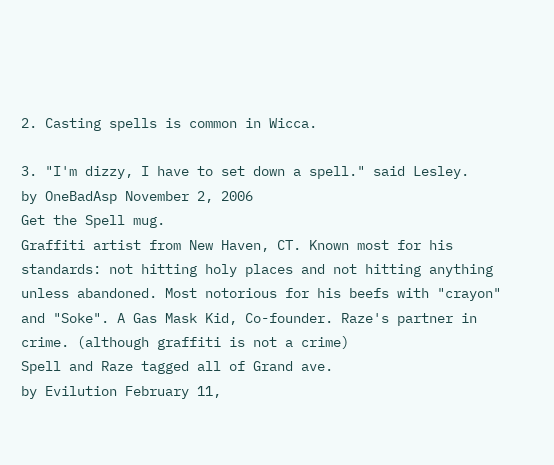2. Casting spells is common in Wicca.

3. "I'm dizzy, I have to set down a spell." said Lesley.
by OneBadAsp November 2, 2006
Get the Spell mug.
Graffiti artist from New Haven, CT. Known most for his standards: not hitting holy places and not hitting anything unless abandoned. Most notorious for his beefs with "crayon" and "Soke". A Gas Mask Kid, Co-founder. Raze's partner in crime. (although graffiti is not a crime)
Spell and Raze tagged all of Grand ave.
by Evilution February 11,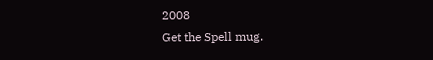2008
Get the Spell mug.